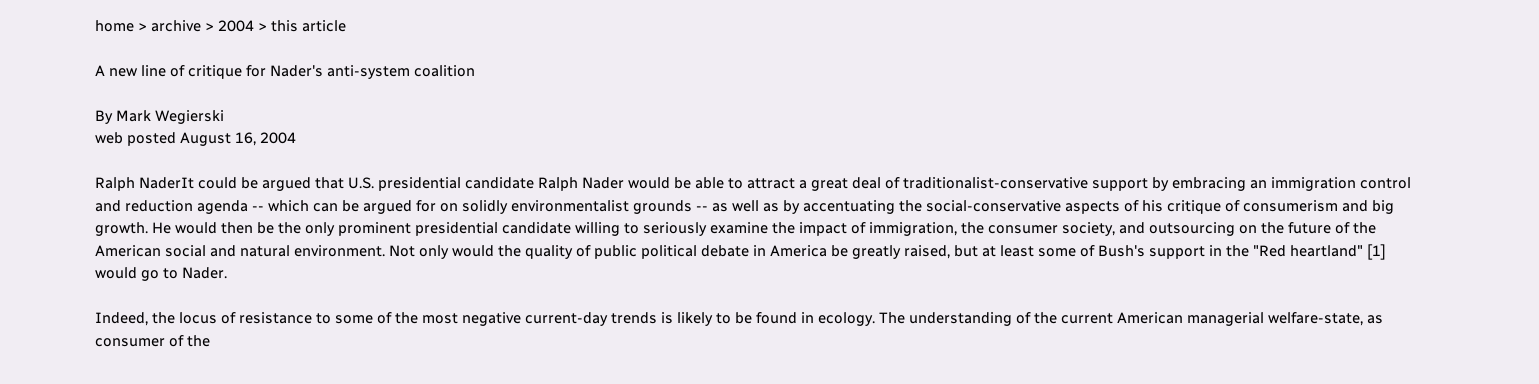home > archive > 2004 > this article

A new line of critique for Nader's anti-system coalition

By Mark Wegierski
web posted August 16, 2004

Ralph NaderIt could be argued that U.S. presidential candidate Ralph Nader would be able to attract a great deal of traditionalist-conservative support by embracing an immigration control and reduction agenda -- which can be argued for on solidly environmentalist grounds -- as well as by accentuating the social-conservative aspects of his critique of consumerism and big growth. He would then be the only prominent presidential candidate willing to seriously examine the impact of immigration, the consumer society, and outsourcing on the future of the American social and natural environment. Not only would the quality of public political debate in America be greatly raised, but at least some of Bush's support in the "Red heartland" [1] would go to Nader.

Indeed, the locus of resistance to some of the most negative current-day trends is likely to be found in ecology. The understanding of the current American managerial welfare-state, as consumer of the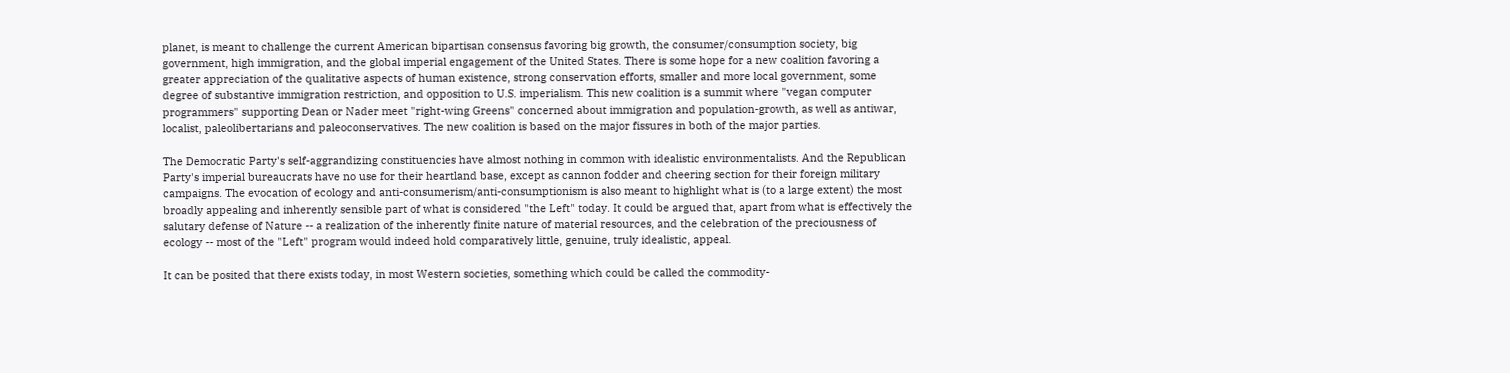planet, is meant to challenge the current American bipartisan consensus favoring big growth, the consumer/consumption society, big government, high immigration, and the global imperial engagement of the United States. There is some hope for a new coalition favoring a greater appreciation of the qualitative aspects of human existence, strong conservation efforts, smaller and more local government, some degree of substantive immigration restriction, and opposition to U.S. imperialism. This new coalition is a summit where "vegan computer programmers" supporting Dean or Nader meet "right-wing Greens" concerned about immigration and population-growth, as well as antiwar, localist, paleolibertarians and paleoconservatives. The new coalition is based on the major fissures in both of the major parties.

The Democratic Party's self-aggrandizing constituencies have almost nothing in common with idealistic environmentalists. And the Republican Party's imperial bureaucrats have no use for their heartland base, except as cannon fodder and cheering section for their foreign military campaigns. The evocation of ecology and anti-consumerism/anti-consumptionism is also meant to highlight what is (to a large extent) the most broadly appealing and inherently sensible part of what is considered "the Left" today. It could be argued that, apart from what is effectively the salutary defense of Nature -- a realization of the inherently finite nature of material resources, and the celebration of the preciousness of ecology -- most of the "Left" program would indeed hold comparatively little, genuine, truly idealistic, appeal.

It can be posited that there exists today, in most Western societies, something which could be called the commodity-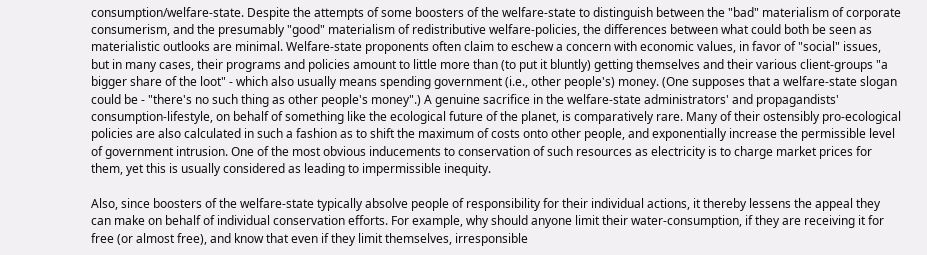consumption/welfare-state. Despite the attempts of some boosters of the welfare-state to distinguish between the "bad" materialism of corporate consumerism, and the presumably "good" materialism of redistributive welfare-policies, the differences between what could both be seen as materialistic outlooks are minimal. Welfare-state proponents often claim to eschew a concern with economic values, in favor of "social" issues, but in many cases, their programs and policies amount to little more than (to put it bluntly) getting themselves and their various client-groups "a bigger share of the loot" - which also usually means spending government (i.e., other people's) money. (One supposes that a welfare-state slogan could be - "there's no such thing as other people's money".) A genuine sacrifice in the welfare-state administrators' and propagandists' consumption-lifestyle, on behalf of something like the ecological future of the planet, is comparatively rare. Many of their ostensibly pro-ecological policies are also calculated in such a fashion as to shift the maximum of costs onto other people, and exponentially increase the permissible level of government intrusion. One of the most obvious inducements to conservation of such resources as electricity is to charge market prices for them, yet this is usually considered as leading to impermissible inequity.

Also, since boosters of the welfare-state typically absolve people of responsibility for their individual actions, it thereby lessens the appeal they can make on behalf of individual conservation efforts. For example, why should anyone limit their water-consumption, if they are receiving it for free (or almost free), and know that even if they limit themselves, irresponsible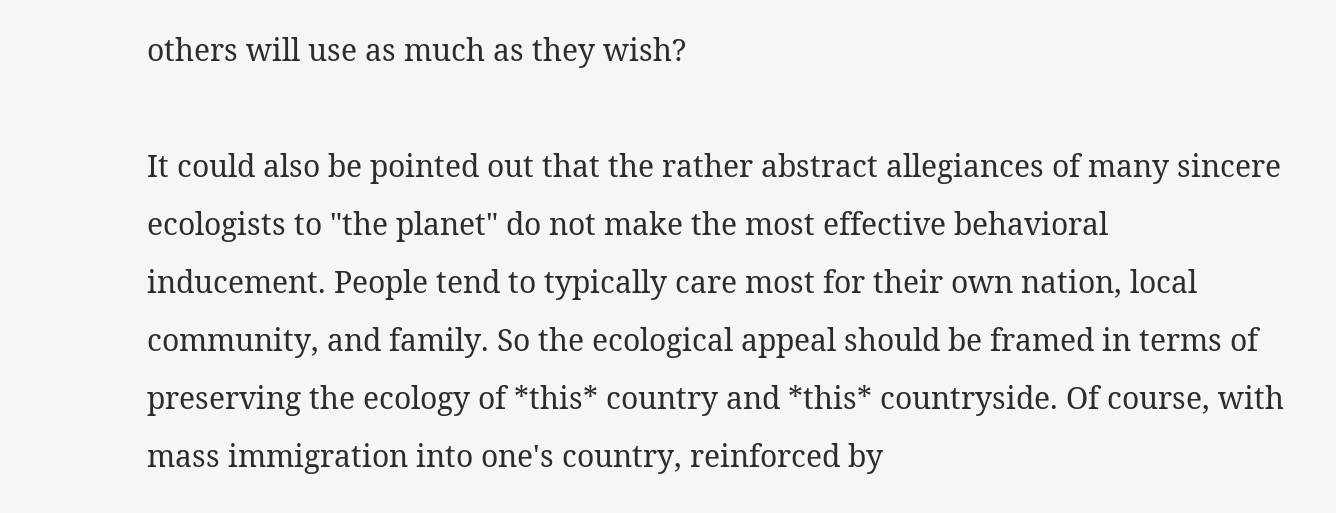others will use as much as they wish?

It could also be pointed out that the rather abstract allegiances of many sincere ecologists to "the planet" do not make the most effective behavioral inducement. People tend to typically care most for their own nation, local community, and family. So the ecological appeal should be framed in terms of preserving the ecology of *this* country and *this* countryside. Of course, with mass immigration into one's country, reinforced by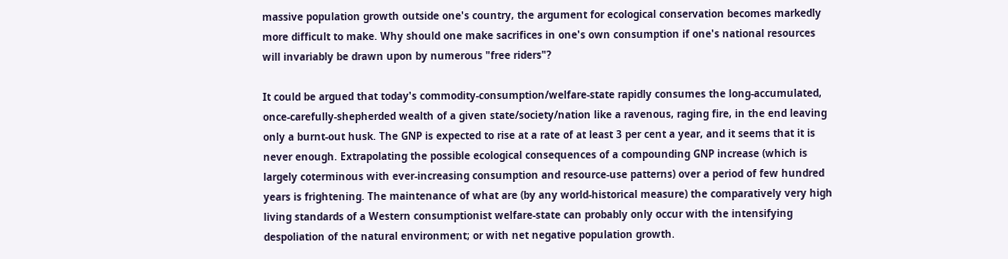massive population growth outside one's country, the argument for ecological conservation becomes markedly more difficult to make. Why should one make sacrifices in one's own consumption if one's national resources will invariably be drawn upon by numerous "free riders"?

It could be argued that today's commodity-consumption/welfare-state rapidly consumes the long-accumulated, once-carefully-shepherded wealth of a given state/society/nation like a ravenous, raging fire, in the end leaving only a burnt-out husk. The GNP is expected to rise at a rate of at least 3 per cent a year, and it seems that it is never enough. Extrapolating the possible ecological consequences of a compounding GNP increase (which is largely coterminous with ever-increasing consumption and resource-use patterns) over a period of few hundred years is frightening. The maintenance of what are (by any world-historical measure) the comparatively very high living standards of a Western consumptionist welfare-state can probably only occur with the intensifying despoliation of the natural environment; or with net negative population growth.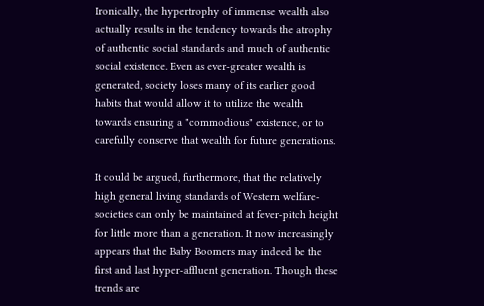Ironically, the hypertrophy of immense wealth also actually results in the tendency towards the atrophy of authentic social standards and much of authentic social existence. Even as ever-greater wealth is generated, society loses many of its earlier good habits that would allow it to utilize the wealth towards ensuring a "commodious" existence, or to carefully conserve that wealth for future generations.

It could be argued, furthermore, that the relatively high general living standards of Western welfare-societies can only be maintained at fever-pitch height for little more than a generation. It now increasingly appears that the Baby Boomers may indeed be the first and last hyper-affluent generation. Though these trends are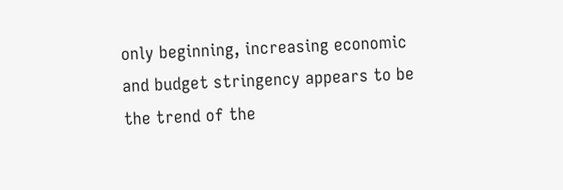only beginning, increasing economic and budget stringency appears to be the trend of the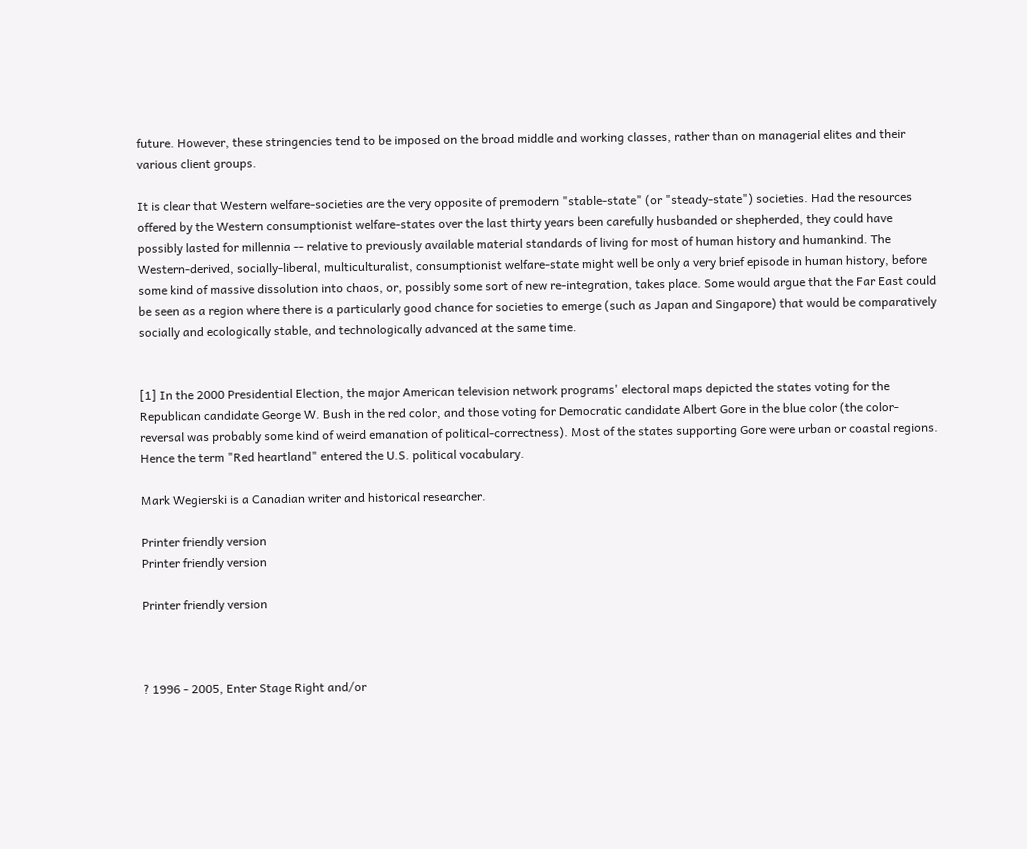future. However, these stringencies tend to be imposed on the broad middle and working classes, rather than on managerial elites and their various client groups.

It is clear that Western welfare-societies are the very opposite of premodern "stable-state" (or "steady-state") societies. Had the resources offered by the Western consumptionist welfare-states over the last thirty years been carefully husbanded or shepherded, they could have possibly lasted for millennia -- relative to previously available material standards of living for most of human history and humankind. The Western-derived, socially-liberal, multiculturalist, consumptionist welfare-state might well be only a very brief episode in human history, before some kind of massive dissolution into chaos, or, possibly some sort of new re-integration, takes place. Some would argue that the Far East could be seen as a region where there is a particularly good chance for societies to emerge (such as Japan and Singapore) that would be comparatively socially and ecologically stable, and technologically advanced at the same time.


[1] In the 2000 Presidential Election, the major American television network programs' electoral maps depicted the states voting for the Republican candidate George W. Bush in the red color, and those voting for Democratic candidate Albert Gore in the blue color (the color-reversal was probably some kind of weird emanation of political-correctness). Most of the states supporting Gore were urban or coastal regions. Hence the term "Red heartland" entered the U.S. political vocabulary.

Mark Wegierski is a Canadian writer and historical researcher.

Printer friendly version
Printer friendly version

Printer friendly version



? 1996 - 2005, Enter Stage Right and/or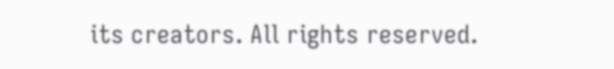its creators. All rights reserved.